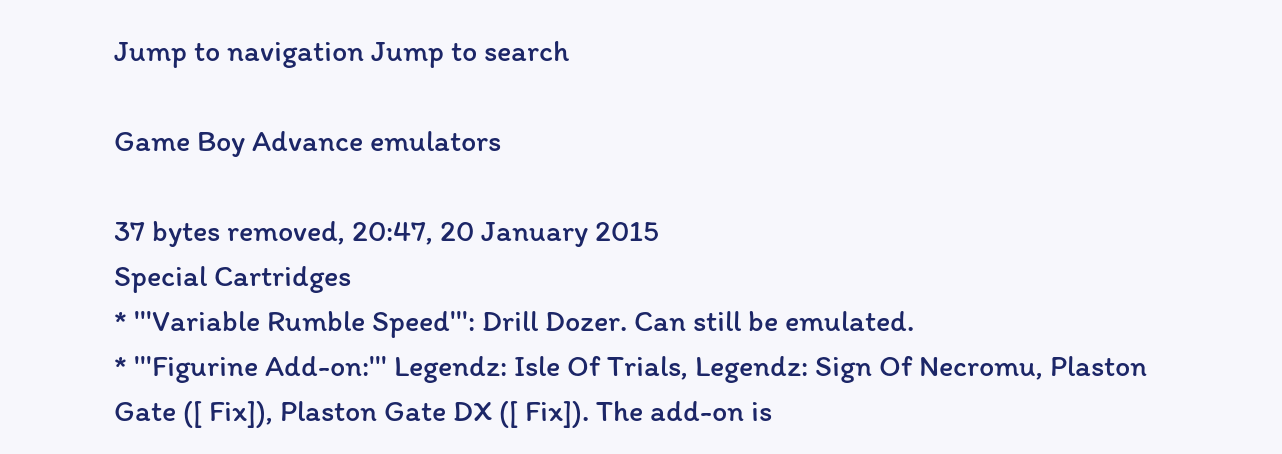Jump to navigation Jump to search

Game Boy Advance emulators

37 bytes removed, 20:47, 20 January 2015
Special Cartridges
* '''Variable Rumble Speed''': Drill Dozer. Can still be emulated.
* '''Figurine Add-on:''' Legendz: Isle Of Trials, Legendz: Sign Of Necromu, Plaston Gate ([ Fix]), Plaston Gate DX ([ Fix]). The add-on is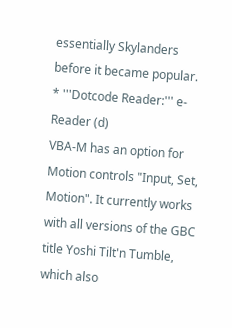essentially Skylanders before it became popular.
* '''Dotcode Reader:''' e-Reader (d)
VBA-M has an option for Motion controls "Input, Set, Motion". It currently works with all versions of the GBC title Yoshi Tilt'n Tumble, which also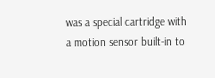was a special cartridge with a motion sensor built-in to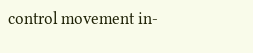control movement in-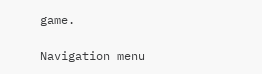game.

Navigation menu